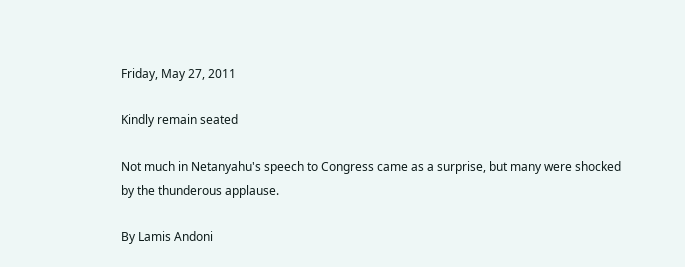Friday, May 27, 2011

Kindly remain seated

Not much in Netanyahu's speech to Congress came as a surprise, but many were shocked by the thunderous applause.

By Lamis Andoni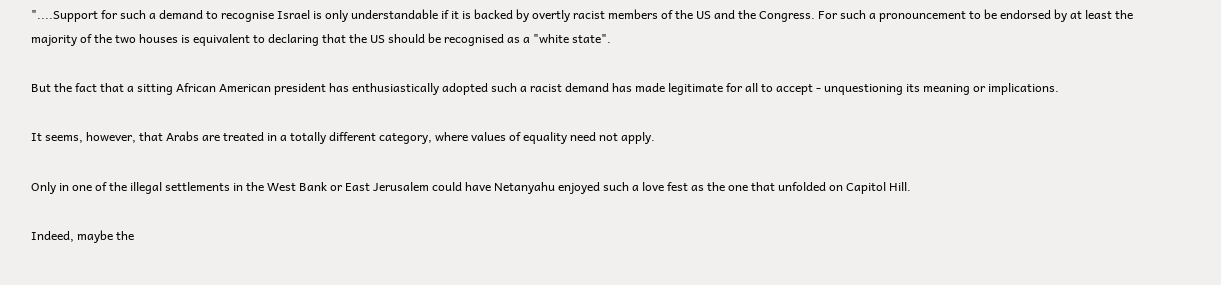"....Support for such a demand to recognise Israel is only understandable if it is backed by overtly racist members of the US and the Congress. For such a pronouncement to be endorsed by at least the majority of the two houses is equivalent to declaring that the US should be recognised as a "white state".

But the fact that a sitting African American president has enthusiastically adopted such a racist demand has made legitimate for all to accept - unquestioning its meaning or implications.

It seems, however, that Arabs are treated in a totally different category, where values of equality need not apply.

Only in one of the illegal settlements in the West Bank or East Jerusalem could have Netanyahu enjoyed such a love fest as the one that unfolded on Capitol Hill.

Indeed, maybe the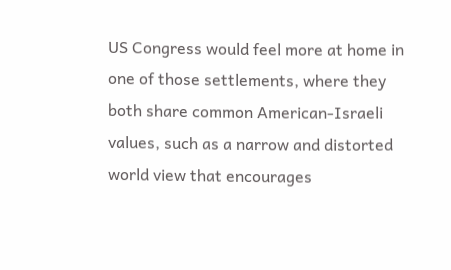US Congress would feel more at home in one of those settlements, where they both share common American-Israeli values, such as a narrow and distorted world view that encourages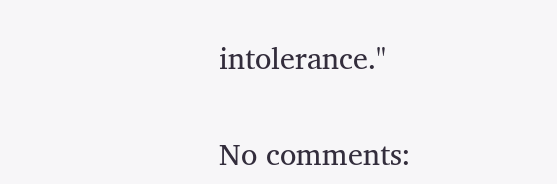intolerance."

No comments: